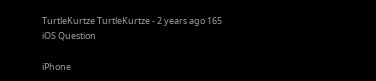TurtleKurtze TurtleKurtze - 2 years ago 165
iOS Question

iPhone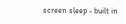screen sleep - built in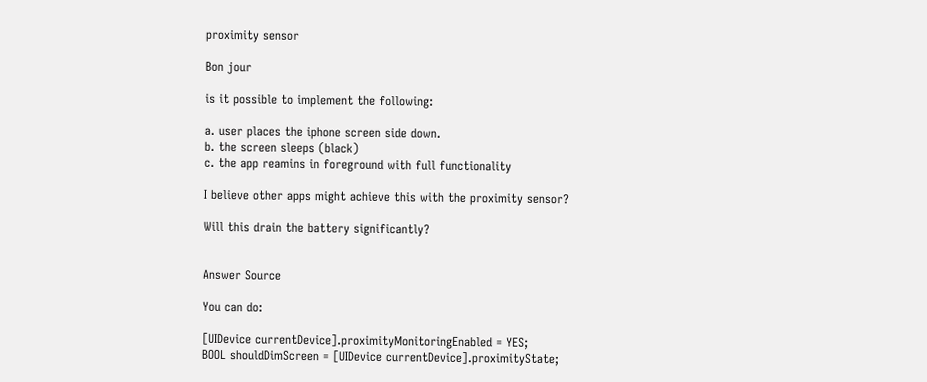proximity sensor

Bon jour

is it possible to implement the following:

a. user places the iphone screen side down.
b. the screen sleeps (black)
c. the app reamins in foreground with full functionality

I believe other apps might achieve this with the proximity sensor?

Will this drain the battery significantly?


Answer Source

You can do:

[UIDevice currentDevice].proximityMonitoringEnabled = YES;
BOOL shouldDimScreen = [UIDevice currentDevice].proximityState;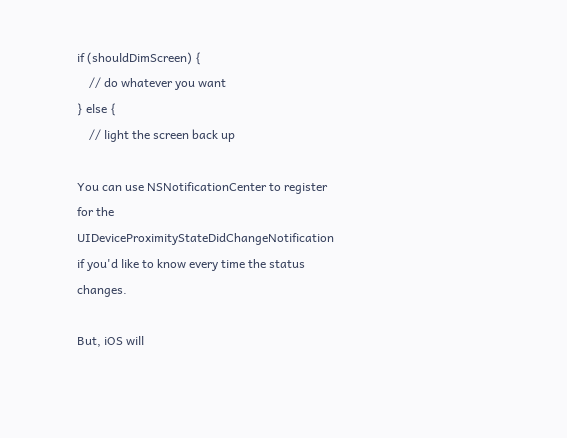if (shouldDimScreen) {
    // do whatever you want
} else {
    // light the screen back up

You can use NSNotificationCenter to register for the UIDeviceProximityStateDidChangeNotification if you'd like to know every time the status changes.

But, iOS will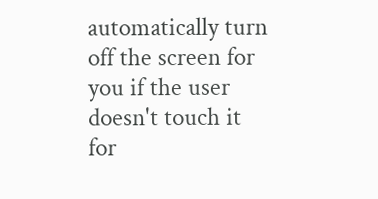automatically turn off the screen for you if the user doesn't touch it for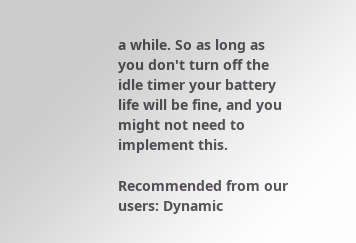a while. So as long as you don't turn off the idle timer your battery life will be fine, and you might not need to implement this.

Recommended from our users: Dynamic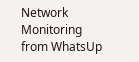Network Monitoring from WhatsUp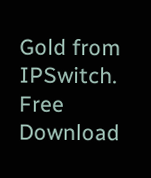Gold from IPSwitch. Free Download